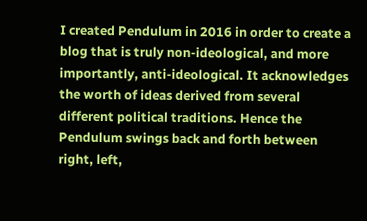I created Pendulum in 2016 in order to create a blog that is truly non-ideological, and more importantly, anti-ideological. It acknowledges the worth of ideas derived from several different political traditions. Hence the Pendulum swings back and forth between right, left,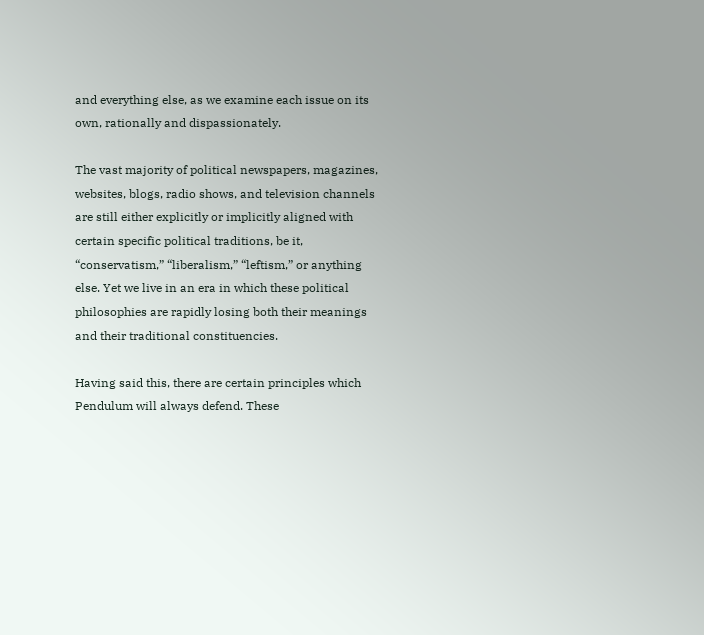and everything else, as we examine each issue on its own, rationally and dispassionately.

The vast majority of political newspapers, magazines, websites, blogs, radio shows, and television channels are still either explicitly or implicitly aligned with certain specific political traditions, be it, “conservatism,” “liberalism,” “leftism,” or anything else. Yet we live in an era in which these political philosophies are rapidly losing both their meanings and their traditional constituencies.

Having said this, there are certain principles which Pendulum will always defend. These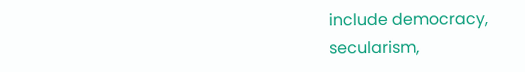include democracy, secularism,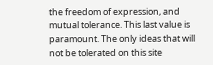the freedom of expression, and mutual tolerance. This last value is paramount. The only ideas that will not be tolerated on this site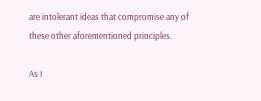are intolerant ideas that compromise any of these other aforementioned principles.

As I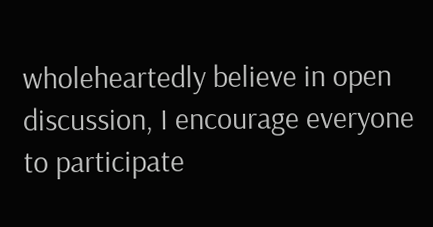wholeheartedly believe in open discussion, I encourage everyone to participate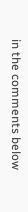in the comments below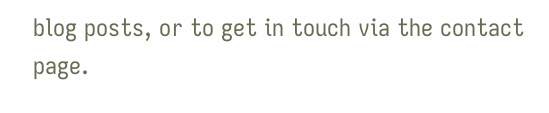blog posts, or to get in touch via the contact page.